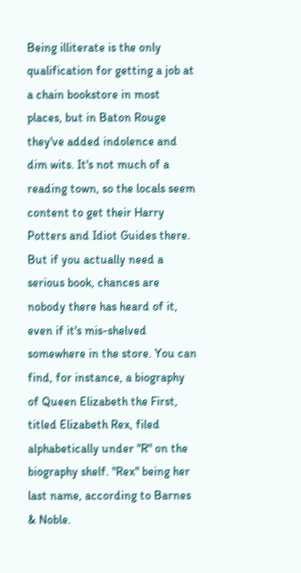Being illiterate is the only qualification for getting a job at a chain bookstore in most places, but in Baton Rouge they've added indolence and dim wits. It's not much of a reading town, so the locals seem content to get their Harry Potters and Idiot Guides there. But if you actually need a serious book, chances are nobody there has heard of it, even if it's mis-shelved somewhere in the store. You can find, for instance, a biography of Queen Elizabeth the First, titled Elizabeth Rex, filed alphabetically under "R" on the biography shelf. "Rex" being her last name, according to Barnes & Noble.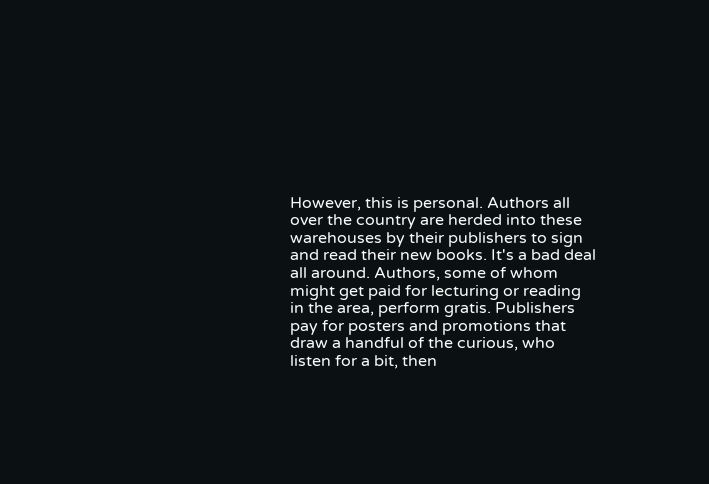However, this is personal. Authors all over the country are herded into these warehouses by their publishers to sign and read their new books. It's a bad deal all around. Authors, some of whom might get paid for lecturing or reading in the area, perform gratis. Publishers pay for posters and promotions that draw a handful of the curious, who listen for a bit, then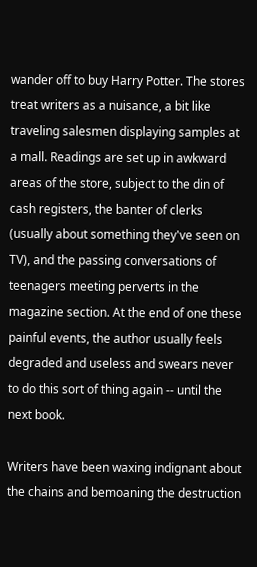wander off to buy Harry Potter. The stores treat writers as a nuisance, a bit like traveling salesmen displaying samples at a mall. Readings are set up in awkward areas of the store, subject to the din of cash registers, the banter of clerks (usually about something they've seen on TV), and the passing conversations of teenagers meeting perverts in the magazine section. At the end of one these painful events, the author usually feels degraded and useless and swears never to do this sort of thing again -- until the next book.

Writers have been waxing indignant about the chains and bemoaning the destruction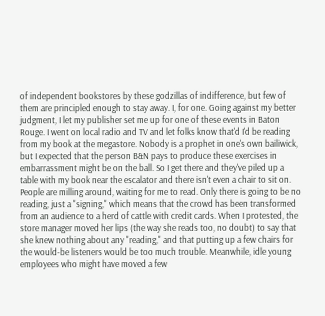of independent bookstores by these godzillas of indifference, but few of them are principled enough to stay away. I, for one. Going against my better judgment, I let my publisher set me up for one of these events in Baton Rouge. I went on local radio and TV and let folks know that'd I'd be reading from my book at the megastore. Nobody is a prophet in one's own bailiwick, but I expected that the person B&N pays to produce these exercises in embarrassment might be on the ball. So I get there and they've piled up a table with my book near the escalator and there isn't even a chair to sit on. People are milling around, waiting for me to read. Only there is going to be no reading, just a "signing," which means that the crowd has been transformed from an audience to a herd of cattle with credit cards. When I protested, the store manager moved her lips (the way she reads too, no doubt) to say that she knew nothing about any "reading," and that putting up a few chairs for the would-be listeners would be too much trouble. Meanwhile, idle young employees who might have moved a few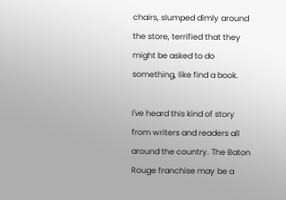chairs, slumped dimly around the store, terrified that they might be asked to do something, like find a book.

I've heard this kind of story from writers and readers all around the country. The Baton Rouge franchise may be a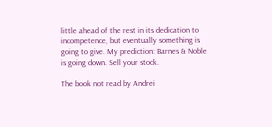little ahead of the rest in its dedication to incompetence, but eventually something is going to give. My prediction: Barnes & Noble is going down. Sell your stock.

The book not read by Andrei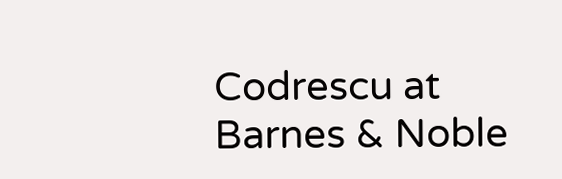Codrescu at Barnes & Noble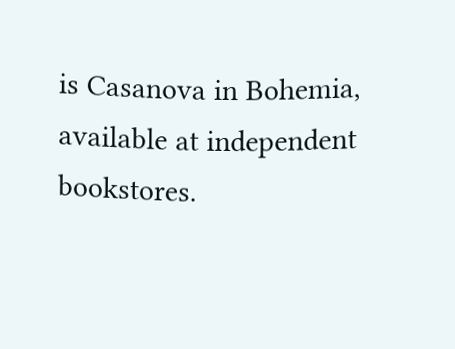is Casanova in Bohemia, available at independent bookstores.